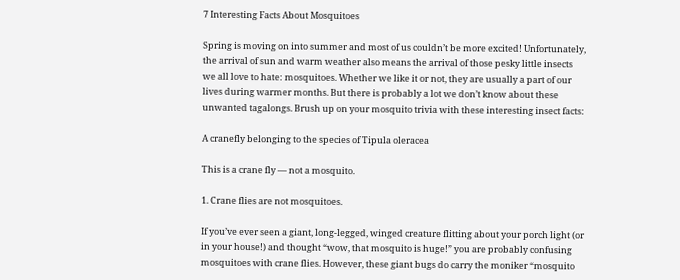7 Interesting Facts About Mosquitoes

Spring is moving on into summer and most of us couldn’t be more excited! Unfortunately, the arrival of sun and warm weather also means the arrival of those pesky little insects we all love to hate: mosquitoes. Whether we like it or not, they are usually a part of our lives during warmer months. But there is probably a lot we don’t know about these unwanted tagalongs. Brush up on your mosquito trivia with these interesting insect facts:

A cranefly belonging to the species of Tipula oleracea

This is a crane fly — not a mosquito.

1. Crane flies are not mosquitoes.

If you’ve ever seen a giant, long-legged, winged creature flitting about your porch light (or in your house!) and thought “wow, that mosquito is huge!” you are probably confusing mosquitoes with crane flies. However, these giant bugs do carry the moniker “mosquito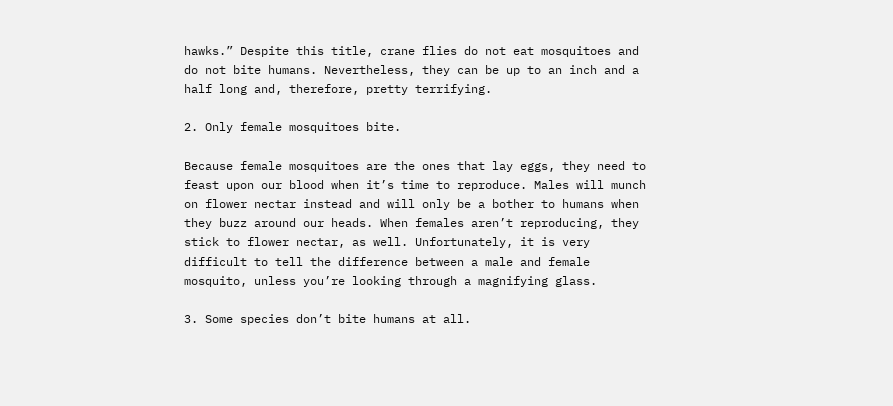hawks.” Despite this title, crane flies do not eat mosquitoes and do not bite humans. Nevertheless, they can be up to an inch and a half long and, therefore, pretty terrifying.

2. Only female mosquitoes bite.

Because female mosquitoes are the ones that lay eggs, they need to feast upon our blood when it’s time to reproduce. Males will munch on flower nectar instead and will only be a bother to humans when they buzz around our heads. When females aren’t reproducing, they stick to flower nectar, as well. Unfortunately, it is very difficult to tell the difference between a male and female mosquito, unless you’re looking through a magnifying glass.

3. Some species don’t bite humans at all.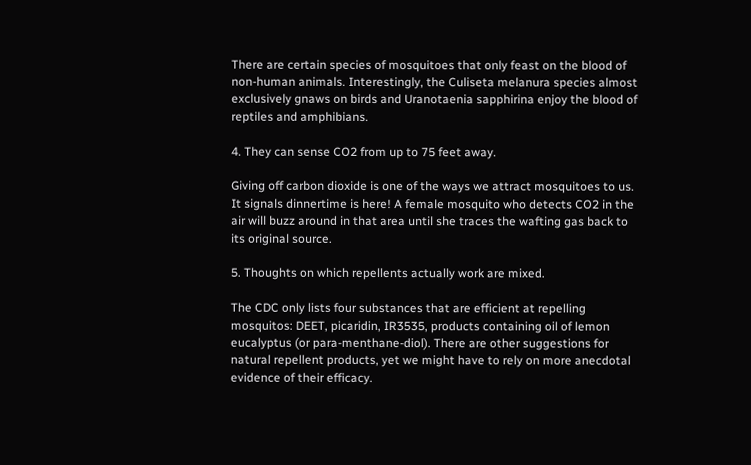There are certain species of mosquitoes that only feast on the blood of non-human animals. Interestingly, the Culiseta melanura species almost exclusively gnaws on birds and Uranotaenia sapphirina enjoy the blood of reptiles and amphibians.

4. They can sense CO2 from up to 75 feet away.

Giving off carbon dioxide is one of the ways we attract mosquitoes to us. It signals dinnertime is here! A female mosquito who detects CO2 in the air will buzz around in that area until she traces the wafting gas back to its original source.

5. Thoughts on which repellents actually work are mixed.

The CDC only lists four substances that are efficient at repelling mosquitos: DEET, picaridin, IR3535, products containing oil of lemon eucalyptus (or para-menthane-diol). There are other suggestions for natural repellent products, yet we might have to rely on more anecdotal evidence of their efficacy.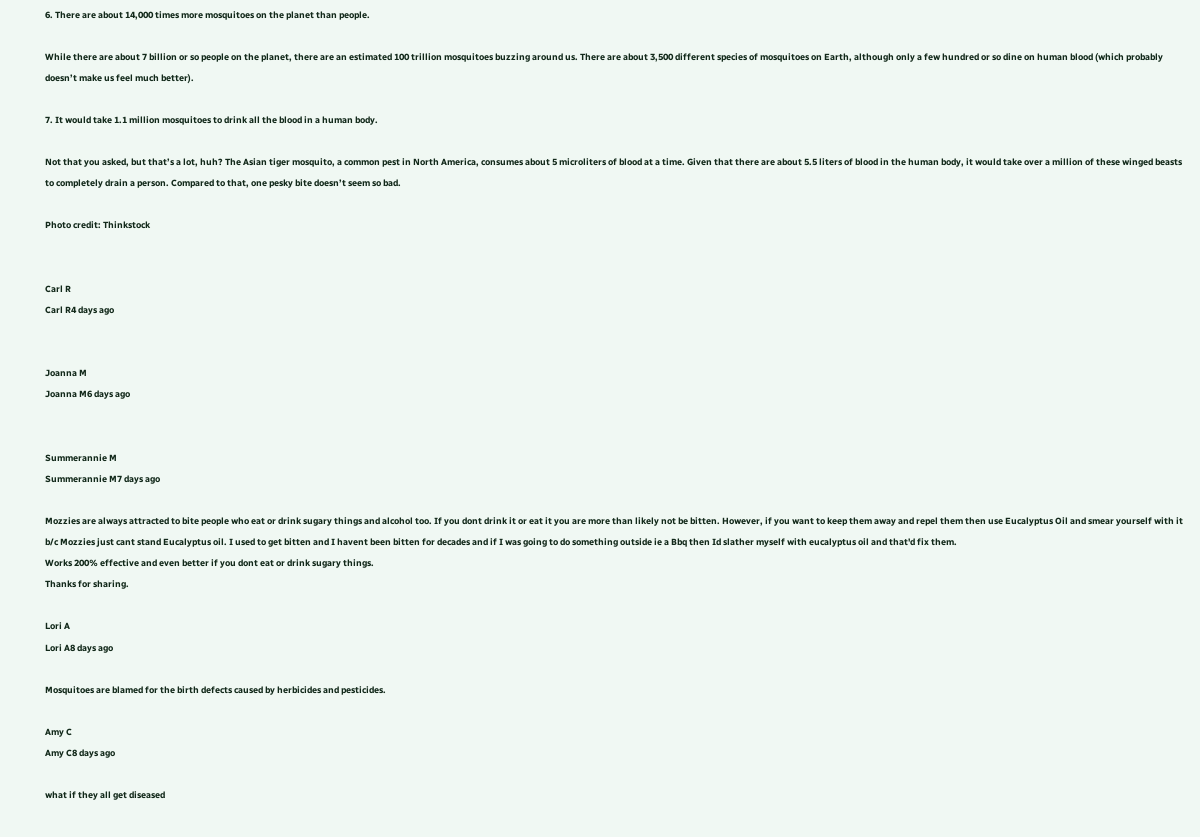6. There are about 14,000 times more mosquitoes on the planet than people.

While there are about 7 billion or so people on the planet, there are an estimated 100 trillion mosquitoes buzzing around us. There are about 3,500 different species of mosquitoes on Earth, although only a few hundred or so dine on human blood (which probably doesn’t make us feel much better).

7. It would take 1.1 million mosquitoes to drink all the blood in a human body.

Not that you asked, but that’s a lot, huh? The Asian tiger mosquito, a common pest in North America, consumes about 5 microliters of blood at a time. Given that there are about 5.5 liters of blood in the human body, it would take over a million of these winged beasts to completely drain a person. Compared to that, one pesky bite doesn’t seem so bad.

Photo credit: Thinkstock


Carl R
Carl R4 days ago


Joanna M
Joanna M6 days ago


Summerannie M
Summerannie M7 days ago

Mozzies are always attracted to bite people who eat or drink sugary things and alcohol too. If you dont drink it or eat it you are more than likely not be bitten. However, if you want to keep them away and repel them then use Eucalyptus Oil and smear yourself with it b/c Mozzies just cant stand Eucalyptus oil. I used to get bitten and I havent been bitten for decades and if I was going to do something outside ie a Bbq then Id slather myself with eucalyptus oil and that'd fix them.
Works 200% effective and even better if you dont eat or drink sugary things.
Thanks for sharing.

Lori A
Lori A8 days ago

Mosquitoes are blamed for the birth defects caused by herbicides and pesticides.

Amy C
Amy C8 days ago

what if they all get diseased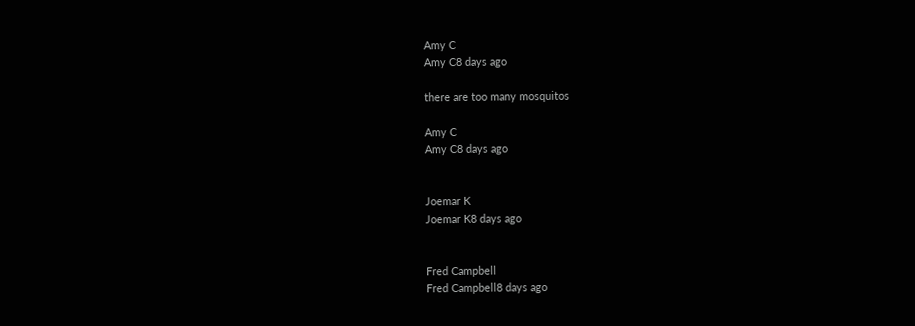Amy C
Amy C8 days ago

there are too many mosquitos

Amy C
Amy C8 days ago


Joemar K
Joemar K8 days ago


Fred Campbell
Fred Campbell8 days ago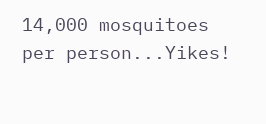14,000 mosquitoes per person...Yikes!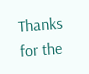Thanks for the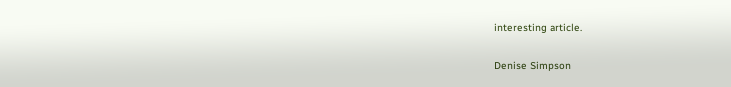interesting article.

Denise Simpson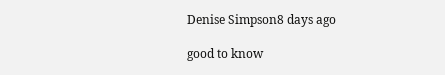Denise Simpson8 days ago

good to know